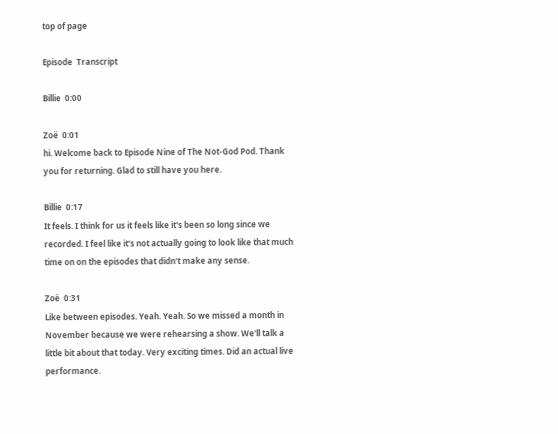top of page

Episode  Transcript

Billie  0:00

Zoë  0:01
hi. Welcome back to Episode Nine of The Not-God Pod. Thank you for returning. Glad to still have you here.

Billie  0:17
It feels. I think for us it feels like it's been so long since we recorded. I feel like it's not actually going to look like that much time on on the episodes that didn't make any sense.

Zoë  0:31
Like between episodes. Yeah. Yeah. So we missed a month in November because we were rehearsing a show. We'll talk a little bit about that today. Very exciting times. Did an actual live performance.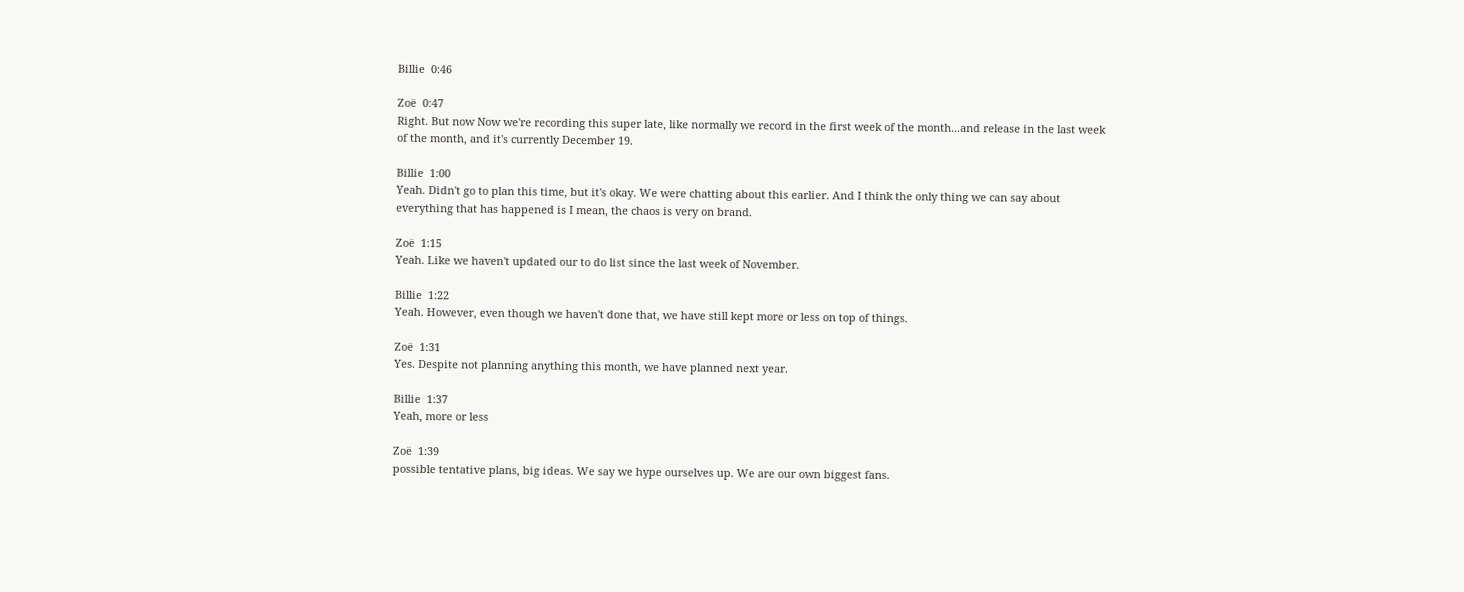Billie  0:46

Zoë  0:47
Right. But now Now we're recording this super late, like normally we record in the first week of the month...and release in the last week of the month, and it's currently December 19.

Billie  1:00
Yeah. Didn't go to plan this time, but it's okay. We were chatting about this earlier. And I think the only thing we can say about everything that has happened is I mean, the chaos is very on brand.

Zoë  1:15
Yeah. Like we haven't updated our to do list since the last week of November.

Billie  1:22
Yeah. However, even though we haven't done that, we have still kept more or less on top of things.

Zoë  1:31
Yes. Despite not planning anything this month, we have planned next year.

Billie  1:37
Yeah, more or less

Zoë  1:39
possible tentative plans, big ideas. We say we hype ourselves up. We are our own biggest fans.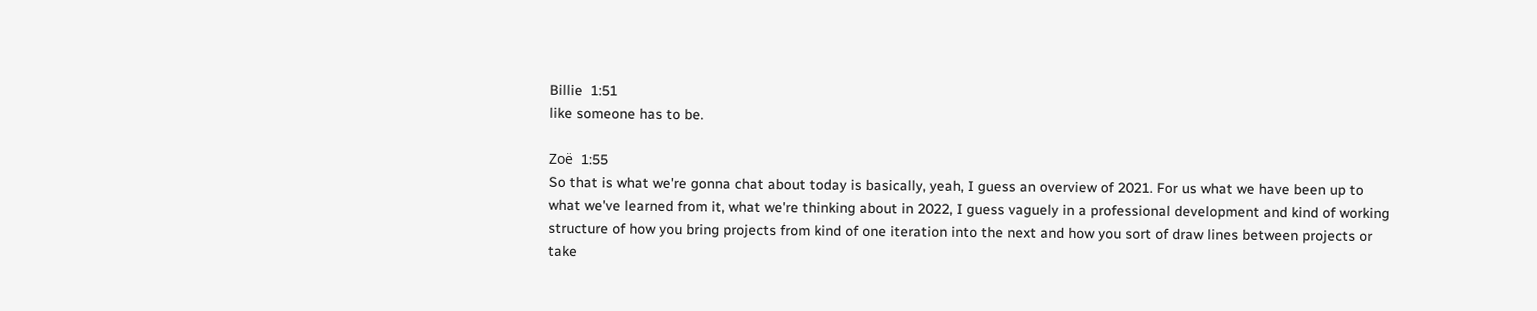Billie  1:51
like someone has to be.

Zoë  1:55
So that is what we're gonna chat about today is basically, yeah, I guess an overview of 2021. For us what we have been up to what we've learned from it, what we're thinking about in 2022, I guess vaguely in a professional development and kind of working structure of how you bring projects from kind of one iteration into the next and how you sort of draw lines between projects or take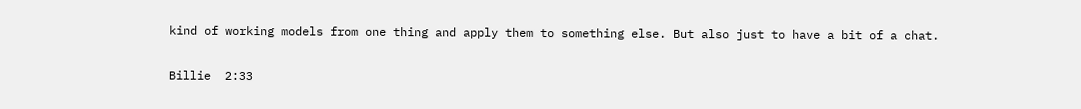kind of working models from one thing and apply them to something else. But also just to have a bit of a chat.

Billie  2:33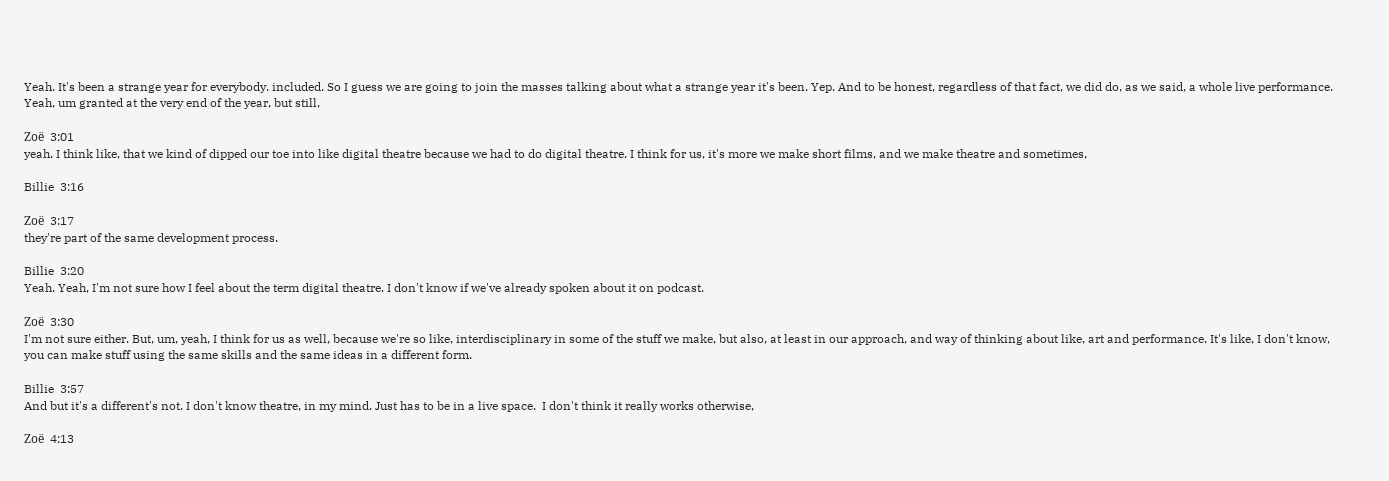Yeah. It's been a strange year for everybody. included. So I guess we are going to join the masses talking about what a strange year it's been. Yep. And to be honest, regardless of that fact, we did do, as we said, a whole live performance. Yeah, um granted at the very end of the year, but still,

Zoë  3:01
yeah. I think like, that we kind of dipped our toe into like digital theatre because we had to do digital theatre. I think for us, it's more we make short films, and we make theatre and sometimes,

Billie  3:16

Zoë  3:17
they're part of the same development process.

Billie  3:20
Yeah. Yeah, I'm not sure how I feel about the term digital theatre. I don't know if we've already spoken about it on podcast.

Zoë  3:30
I'm not sure either. But, um, yeah, I think for us as well, because we're so like, interdisciplinary in some of the stuff we make, but also, at least in our approach, and way of thinking about like, art and performance. It's like, I don't know, you can make stuff using the same skills and the same ideas in a different form.

Billie  3:57
And but it's a different's not. I don't know theatre, in my mind. Just has to be in a live space.  I don't think it really works otherwise,

Zoë  4:13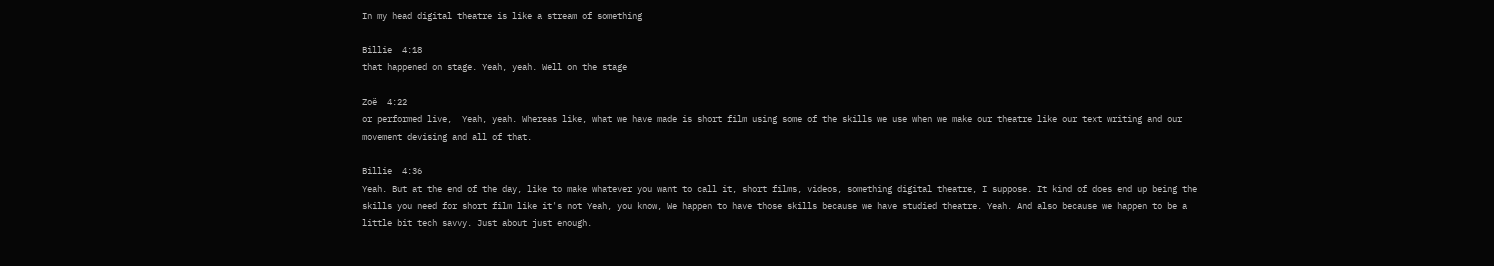In my head digital theatre is like a stream of something

Billie  4:18
that happened on stage. Yeah, yeah. Well on the stage

Zoë  4:22
or performed live,  Yeah, yeah. Whereas like, what we have made is short film using some of the skills we use when we make our theatre like our text writing and our movement devising and all of that.

Billie  4:36
Yeah. But at the end of the day, like to make whatever you want to call it, short films, videos, something digital theatre, I suppose. It kind of does end up being the skills you need for short film like it's not Yeah, you know, We happen to have those skills because we have studied theatre. Yeah. And also because we happen to be a little bit tech savvy. Just about just enough.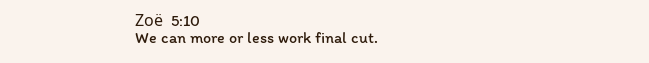Zoë  5:10
We can more or less work final cut.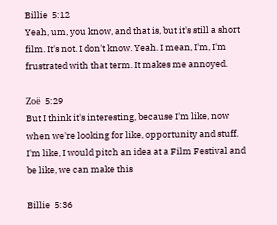Billie  5:12
Yeah, um, you know, and that is, but it's still a short film. It's not. I don't know. Yeah. I mean, I'm, I'm frustrated with that term. It makes me annoyed.

Zoë  5:29
But I think it's interesting, because I'm like, now when we're looking for like, opportunity and stuff. I'm like, I would pitch an idea at a Film Festival and be like, we can make this

Billie  5:36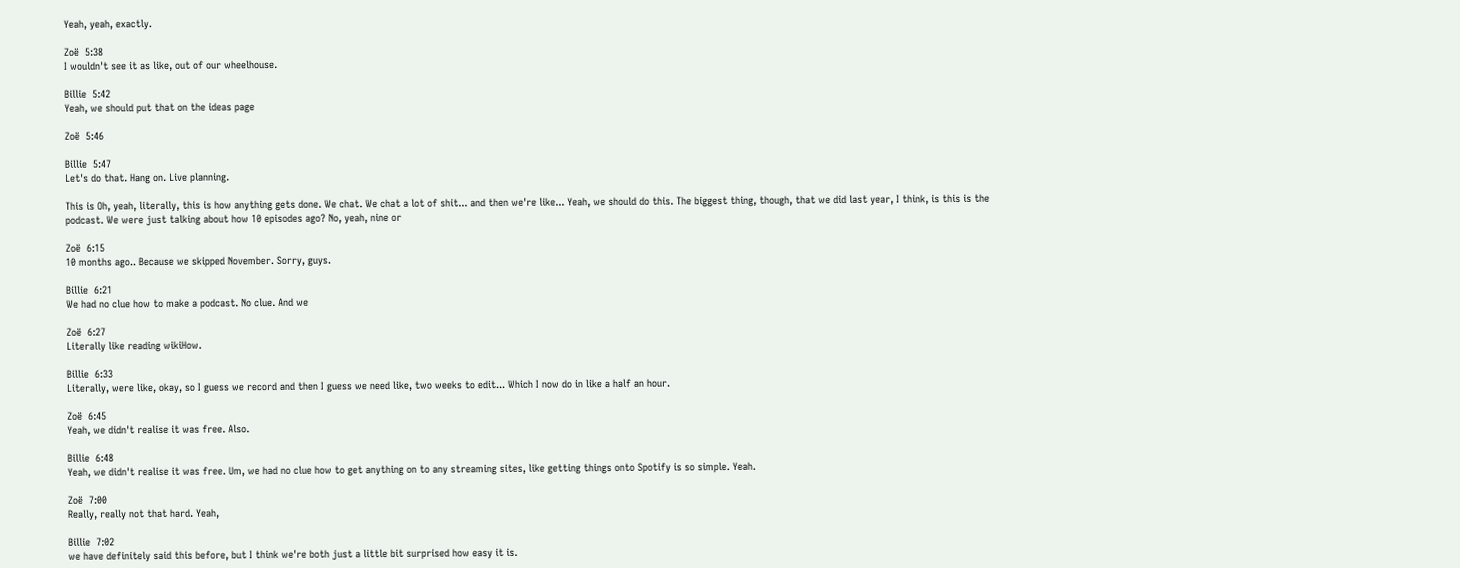Yeah, yeah, exactly.

Zoë  5:38
I wouldn't see it as like, out of our wheelhouse.

Billie  5:42
Yeah, we should put that on the ideas page

Zoë  5:46

Billie  5:47
Let's do that. Hang on. Live planning.

This is Oh, yeah, literally, this is how anything gets done. We chat. We chat a lot of shit... and then we're like... Yeah, we should do this. The biggest thing, though, that we did last year, I think, is this is the podcast. We were just talking about how 10 episodes ago? No, yeah, nine or

Zoë  6:15
10 months ago.. Because we skipped November. Sorry, guys.

Billie  6:21
We had no clue how to make a podcast. No clue. And we

Zoë  6:27
Literally like reading wikiHow.

Billie  6:33
Literally, were like, okay, so I guess we record and then I guess we need like, two weeks to edit... Which I now do in like a half an hour.

Zoë  6:45
Yeah, we didn't realise it was free. Also.

Billie  6:48
Yeah, we didn't realise it was free. Um, we had no clue how to get anything on to any streaming sites, like getting things onto Spotify is so simple. Yeah.

Zoë  7:00
Really, really not that hard. Yeah,

Billie  7:02
we have definitely said this before, but I think we're both just a little bit surprised how easy it is.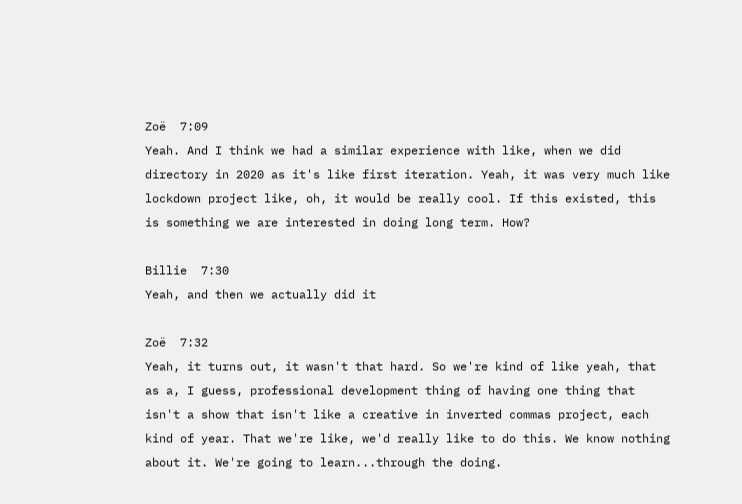Zoë  7:09
Yeah. And I think we had a similar experience with like, when we did directory in 2020 as it's like first iteration. Yeah, it was very much like lockdown project like, oh, it would be really cool. If this existed, this is something we are interested in doing long term. How?

Billie  7:30
Yeah, and then we actually did it

Zoë  7:32
Yeah, it turns out, it wasn't that hard. So we're kind of like yeah, that as a, I guess, professional development thing of having one thing that isn't a show that isn't like a creative in inverted commas project, each kind of year. That we're like, we'd really like to do this. We know nothing about it. We're going to learn...through the doing.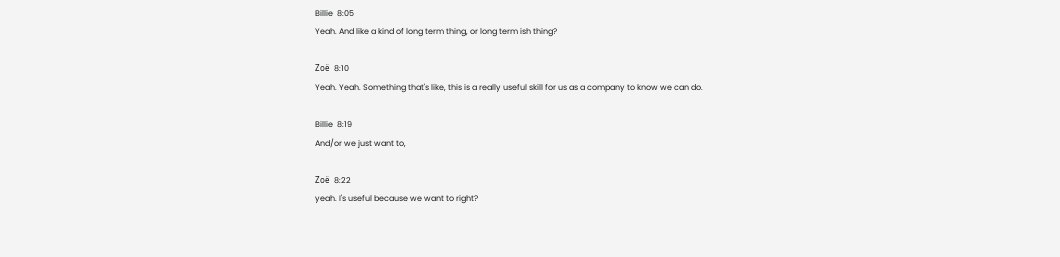Billie  8:05
Yeah. And like a kind of long term thing, or long term ish thing?

Zoë  8:10
Yeah. Yeah. Something that's like, this is a really useful skill for us as a company to know we can do.

Billie  8:19
And/or we just want to,

Zoë  8:22
yeah. I's useful because we want to right?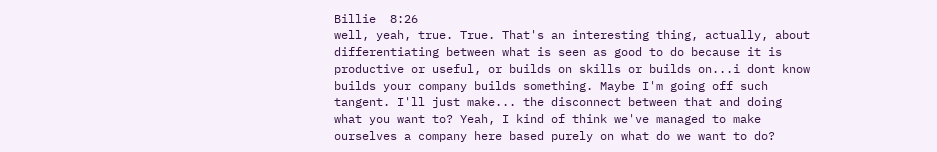Billie  8:26
well, yeah, true. True. That's an interesting thing, actually, about differentiating between what is seen as good to do because it is productive or useful, or builds on skills or builds on...i dont know builds your company builds something. Maybe I'm going off such tangent. I'll just make... the disconnect between that and doing what you want to? Yeah, I kind of think we've managed to make ourselves a company here based purely on what do we want to do?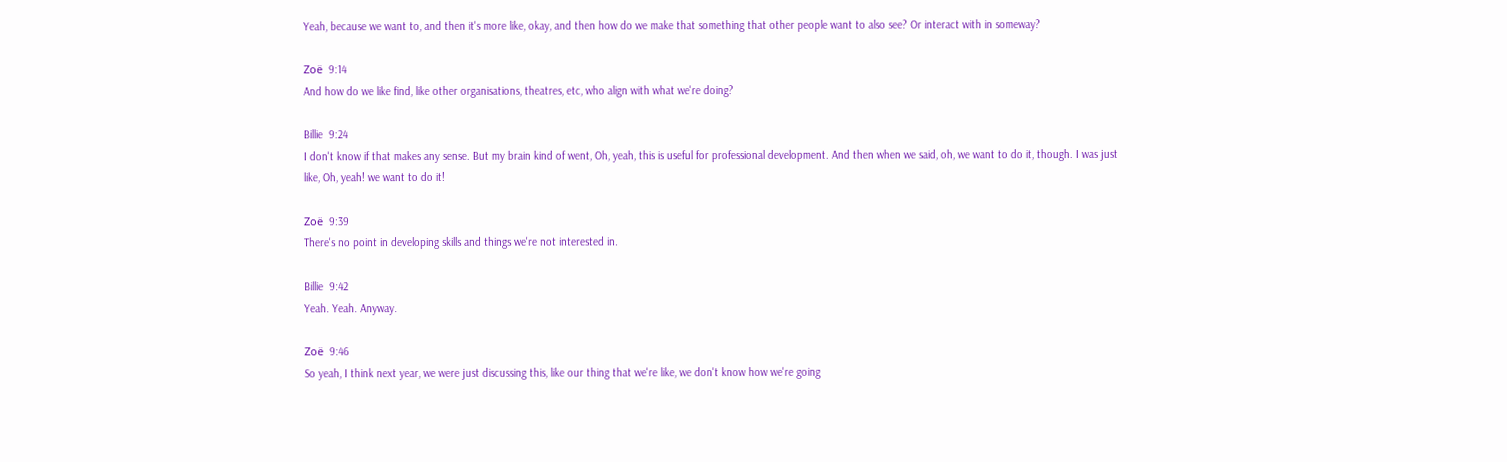Yeah, because we want to, and then it's more like, okay, and then how do we make that something that other people want to also see? Or interact with in someway?

Zoë  9:14
And how do we like find, like other organisations, theatres, etc, who align with what we're doing?

Billie  9:24
I don't know if that makes any sense. But my brain kind of went, Oh, yeah, this is useful for professional development. And then when we said, oh, we want to do it, though. I was just like, Oh, yeah! we want to do it!

Zoë  9:39
There's no point in developing skills and things we're not interested in.

Billie  9:42
Yeah. Yeah. Anyway.

Zoë  9:46
So yeah, I think next year, we were just discussing this, like our thing that we're like, we don't know how we're going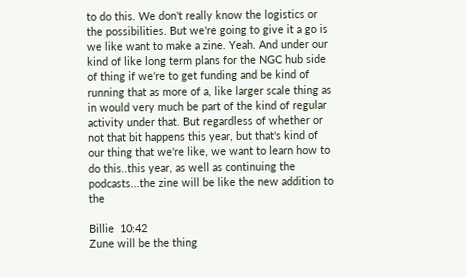to do this. We don't really know the logistics or the possibilities. But we're going to give it a go is we like want to make a zine. Yeah. And under our kind of like long term plans for the NGC hub side of thing if we're to get funding and be kind of running that as more of a, like larger scale thing as in would very much be part of the kind of regular activity under that. But regardless of whether or not that bit happens this year, but that's kind of our thing that we're like, we want to learn how to do this..this year, as well as continuing the podcasts...the zine will be like the new addition to the

Billie  10:42
Zune will be the thing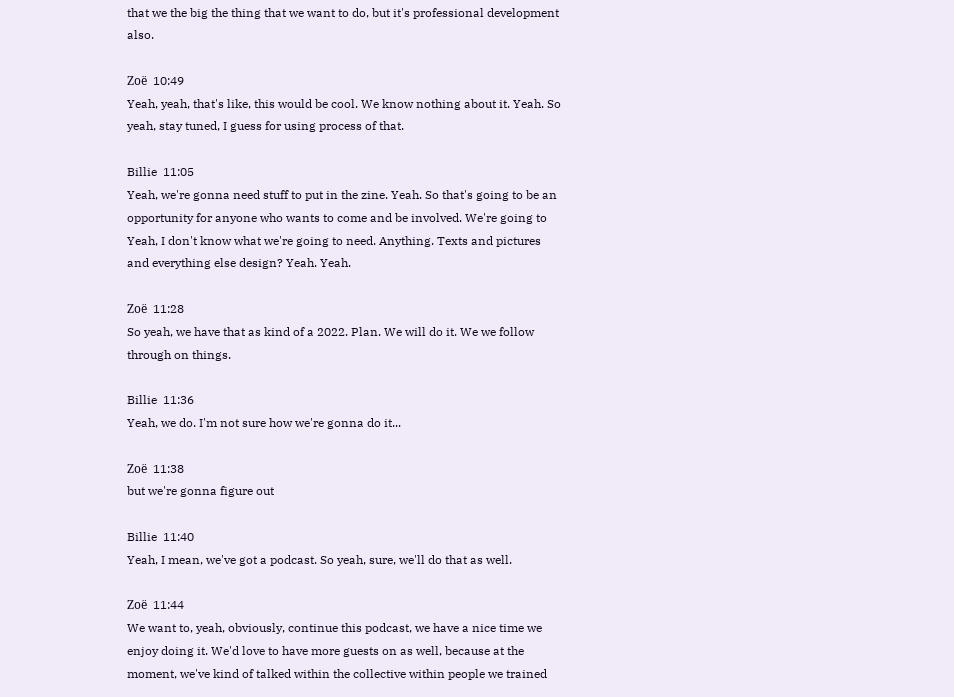that we the big the thing that we want to do, but it's professional development also.

Zoë  10:49
Yeah, yeah, that's like, this would be cool. We know nothing about it. Yeah. So yeah, stay tuned, I guess for using process of that.

Billie  11:05
Yeah, we're gonna need stuff to put in the zine. Yeah. So that's going to be an opportunity for anyone who wants to come and be involved. We're going to Yeah, I don't know what we're going to need. Anything. Texts and pictures and everything else design? Yeah. Yeah.

Zoë  11:28
So yeah, we have that as kind of a 2022. Plan. We will do it. We we follow through on things.

Billie  11:36
Yeah, we do. I'm not sure how we're gonna do it...

Zoë  11:38
but we're gonna figure out

Billie  11:40
Yeah, I mean, we've got a podcast. So yeah, sure, we'll do that as well.

Zoë  11:44
We want to, yeah, obviously, continue this podcast, we have a nice time we enjoy doing it. We'd love to have more guests on as well, because at the moment, we've kind of talked within the collective within people we trained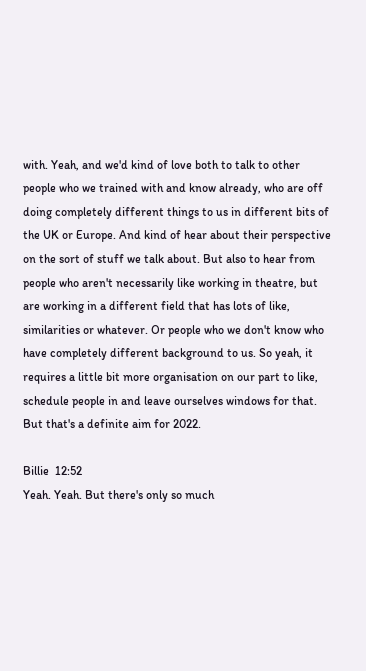with. Yeah, and we'd kind of love both to talk to other people who we trained with and know already, who are off doing completely different things to us in different bits of the UK or Europe. And kind of hear about their perspective on the sort of stuff we talk about. But also to hear from people who aren't necessarily like working in theatre, but are working in a different field that has lots of like, similarities or whatever. Or people who we don't know who have completely different background to us. So yeah, it requires a little bit more organisation on our part to like, schedule people in and leave ourselves windows for that. But that's a definite aim for 2022.

Billie  12:52
Yeah. Yeah. But there's only so much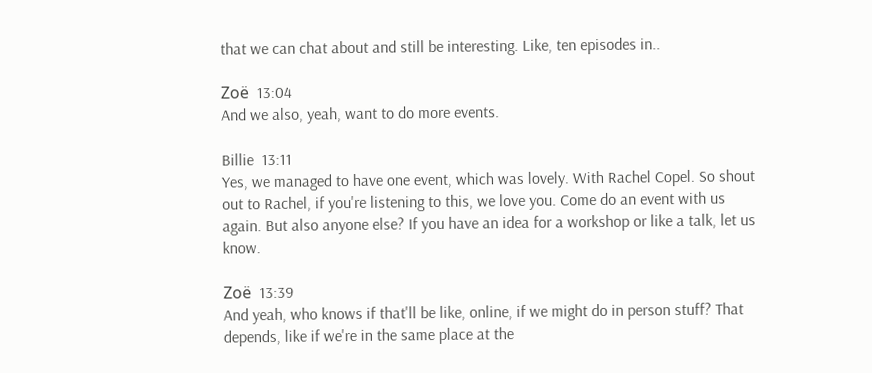that we can chat about and still be interesting. Like, ten episodes in..

Zoë  13:04
And we also, yeah, want to do more events.

Billie  13:11
Yes, we managed to have one event, which was lovely. With Rachel Copel. So shout out to Rachel, if you're listening to this, we love you. Come do an event with us again. But also anyone else? If you have an idea for a workshop or like a talk, let us know.

Zoë  13:39
And yeah, who knows if that'll be like, online, if we might do in person stuff? That depends, like if we're in the same place at the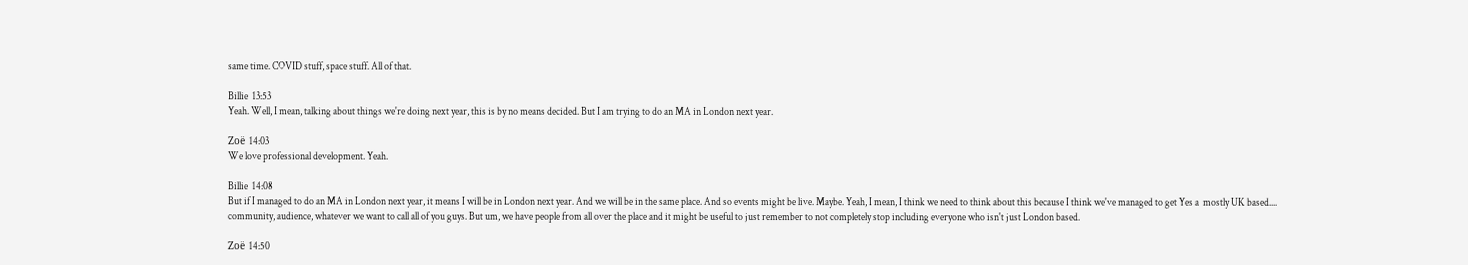same time. COVID stuff, space stuff. All of that.

Billie  13:53
Yeah. Well, I mean, talking about things we're doing next year, this is by no means decided. But I am trying to do an MA in London next year.

Zoë  14:03
We love professional development. Yeah.

Billie  14:08
But if I managed to do an MA in London next year, it means I will be in London next year. And we will be in the same place. And so events might be live. Maybe. Yeah, I mean, I think we need to think about this because I think we've managed to get Yes a  mostly UK based.... community, audience, whatever we want to call all of you guys. But um, we have people from all over the place and it might be useful to just remember to not completely stop including everyone who isn't just London based.

Zoë  14:50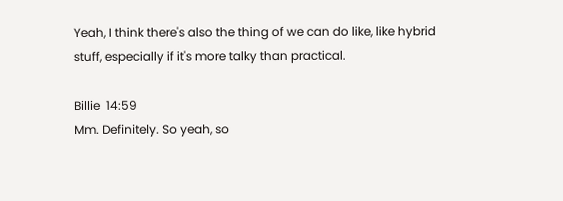Yeah, I think there's also the thing of we can do like, like hybrid stuff, especially if it's more talky than practical.

Billie  14:59
Mm. Definitely. So yeah, so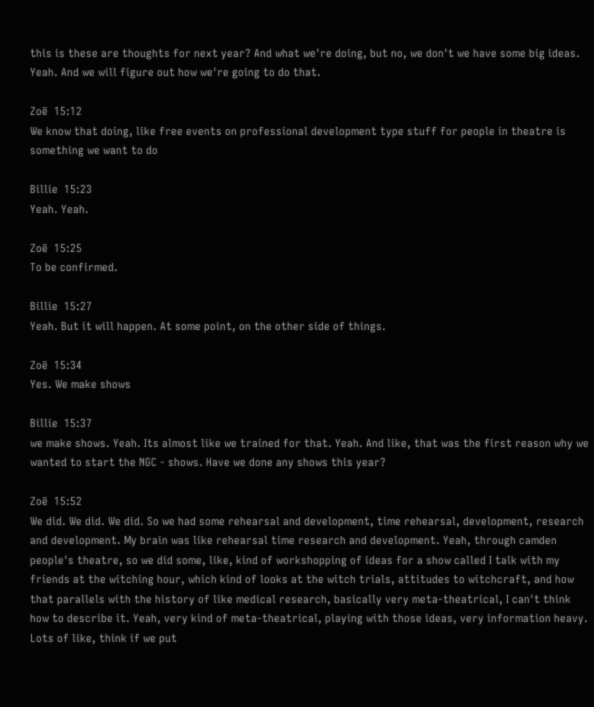this is these are thoughts for next year? And what we're doing, but no, we don't we have some big ideas. Yeah. And we will figure out how we're going to do that.

Zoë  15:12
We know that doing, like free events on professional development type stuff for people in theatre is something we want to do

Billie  15:23
Yeah. Yeah.

Zoë  15:25
To be confirmed.

Billie  15:27
Yeah. But it will happen. At some point, on the other side of things.

Zoë  15:34
Yes. We make shows

Billie  15:37
we make shows. Yeah. Its almost like we trained for that. Yeah. And like, that was the first reason why we wanted to start the NGC - shows. Have we done any shows this year?

Zoë  15:52
We did. We did. We did. So we had some rehearsal and development, time rehearsal, development, research and development. My brain was like rehearsal time research and development. Yeah, through camden people's theatre, so we did some, like, kind of workshopping of ideas for a show called I talk with my friends at the witching hour, which kind of looks at the witch trials, attitudes to witchcraft, and how that parallels with the history of like medical research, basically very meta-theatrical, I can't think how to describe it. Yeah, very kind of meta-theatrical, playing with those ideas, very information heavy. Lots of like, think if we put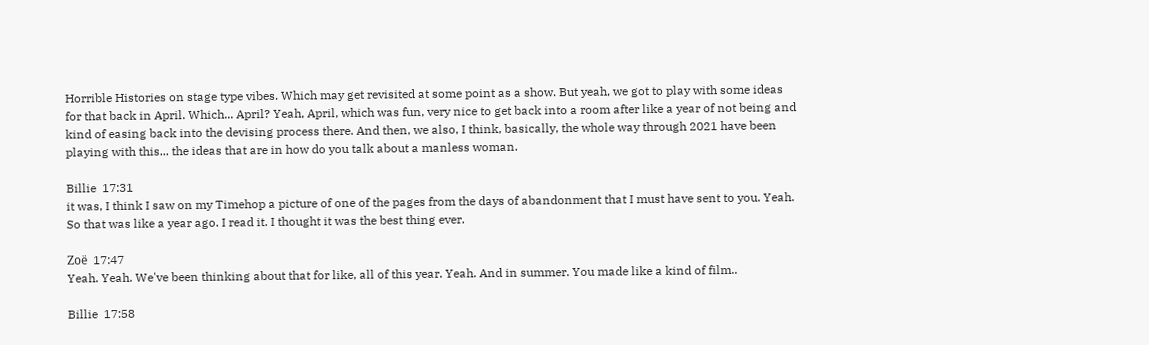Horrible Histories on stage type vibes. Which may get revisited at some point as a show. But yeah, we got to play with some ideas for that back in April. Which... April? Yeah, April, which was fun, very nice to get back into a room after like a year of not being and kind of easing back into the devising process there. And then, we also, I think, basically, the whole way through 2021 have been playing with this... the ideas that are in how do you talk about a manless woman.

Billie  17:31
it was, I think I saw on my Timehop a picture of one of the pages from the days of abandonment that I must have sent to you. Yeah. So that was like a year ago. I read it. I thought it was the best thing ever.

Zoë  17:47
Yeah. Yeah. We've been thinking about that for like, all of this year. Yeah. And in summer. You made like a kind of film..

Billie  17:58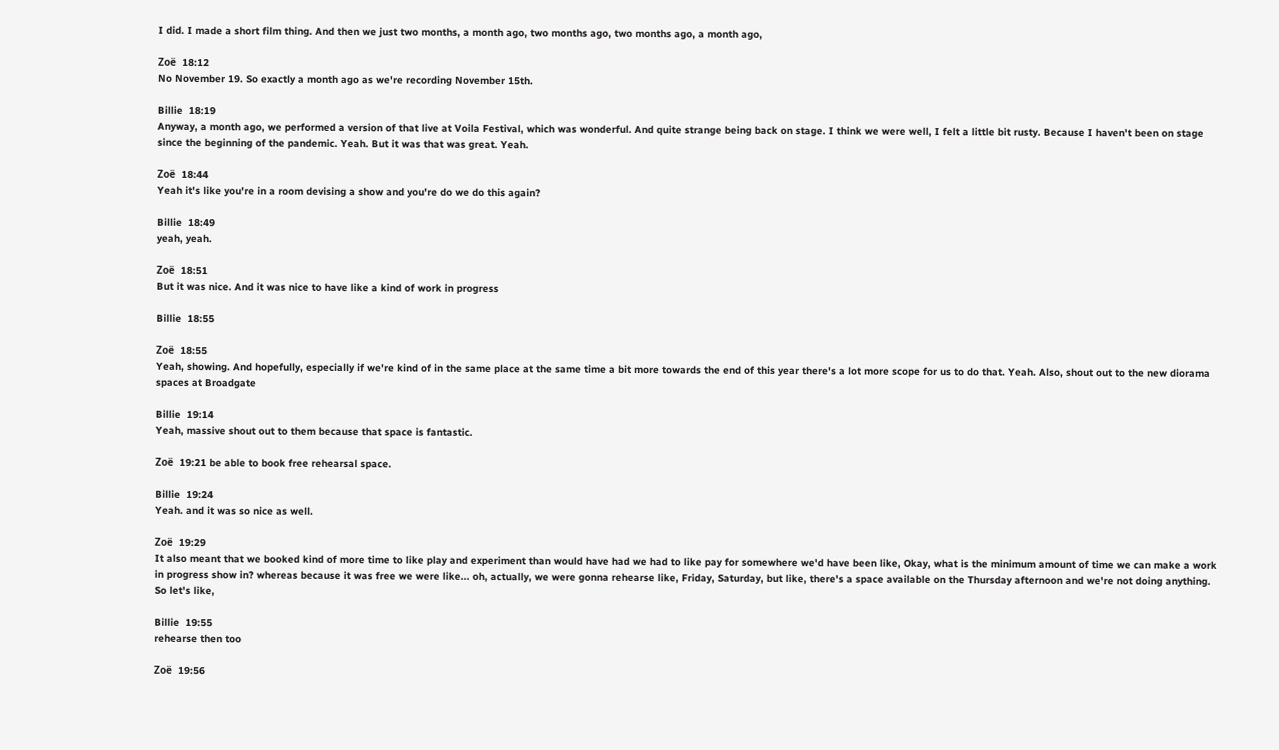I did. I made a short film thing. And then we just two months, a month ago, two months ago, two months ago, a month ago,

Zoë  18:12
No November 19. So exactly a month ago as we're recording November 15th.

Billie  18:19
Anyway, a month ago, we performed a version of that live at Voila Festival, which was wonderful. And quite strange being back on stage. I think we were well, I felt a little bit rusty. Because I haven't been on stage since the beginning of the pandemic. Yeah. But it was that was great. Yeah.

Zoë  18:44
Yeah it's like you're in a room devising a show and you're do we do this again?

Billie  18:49
yeah, yeah.

Zoë  18:51
But it was nice. And it was nice to have like a kind of work in progress

Billie  18:55

Zoë  18:55
Yeah, showing. And hopefully, especially if we're kind of in the same place at the same time a bit more towards the end of this year there's a lot more scope for us to do that. Yeah. Also, shout out to the new diorama spaces at Broadgate

Billie  19:14
Yeah, massive shout out to them because that space is fantastic.

Zoë  19:21 be able to book free rehearsal space.

Billie  19:24
Yeah. and it was so nice as well.

Zoë  19:29
It also meant that we booked kind of more time to like play and experiment than would have had we had to like pay for somewhere we'd have been like, Okay, what is the minimum amount of time we can make a work in progress show in? whereas because it was free we were like... oh, actually, we were gonna rehearse like, Friday, Saturday, but like, there's a space available on the Thursday afternoon and we're not doing anything. So let's like,

Billie  19:55
rehearse then too

Zoë  19:56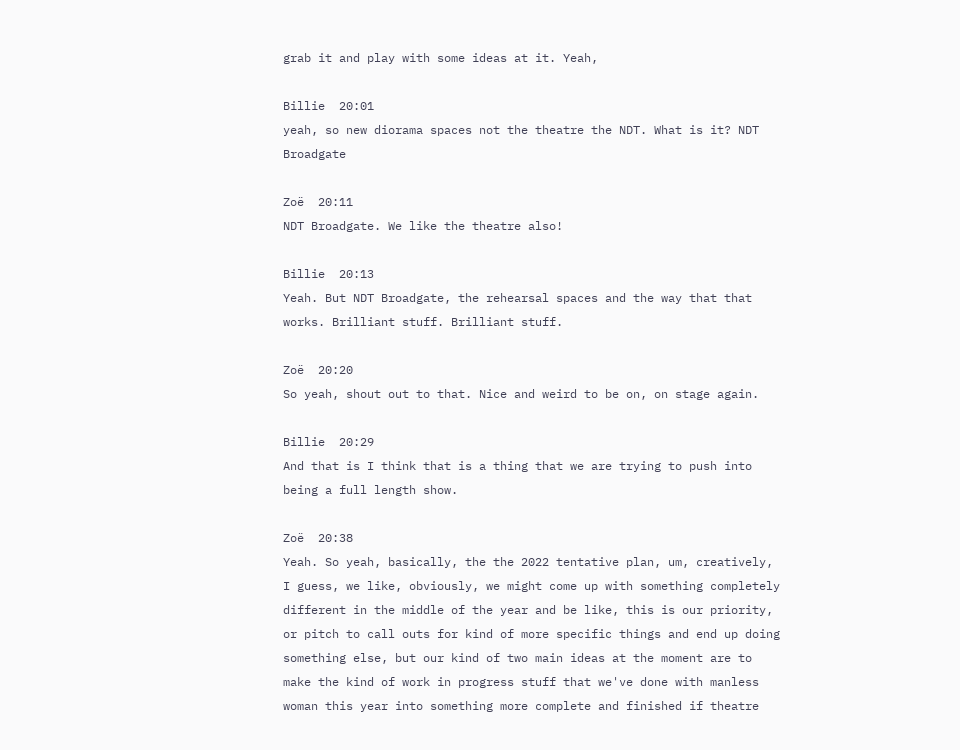grab it and play with some ideas at it. Yeah,

Billie  20:01
yeah, so new diorama spaces not the theatre the NDT. What is it? NDT Broadgate

Zoë  20:11
NDT Broadgate. We like the theatre also!

Billie  20:13
Yeah. But NDT Broadgate, the rehearsal spaces and the way that that works. Brilliant stuff. Brilliant stuff.

Zoë  20:20
So yeah, shout out to that. Nice and weird to be on, on stage again.

Billie  20:29
And that is I think that is a thing that we are trying to push into being a full length show.

Zoë  20:38
Yeah. So yeah, basically, the the 2022 tentative plan, um, creatively, I guess, we like, obviously, we might come up with something completely different in the middle of the year and be like, this is our priority, or pitch to call outs for kind of more specific things and end up doing something else, but our kind of two main ideas at the moment are to make the kind of work in progress stuff that we've done with manless woman this year into something more complete and finished if theatre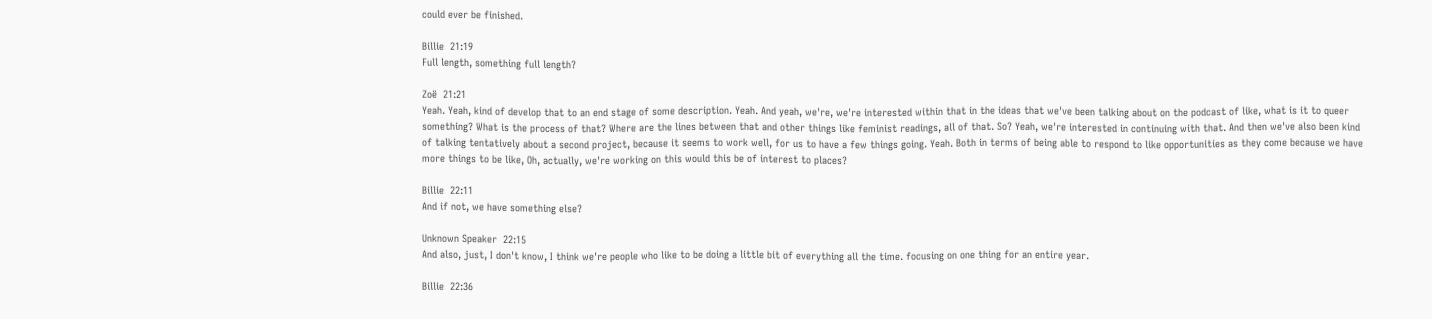could ever be finished.

Billie  21:19
Full length, something full length?

Zoë  21:21
Yeah. Yeah, kind of develop that to an end stage of some description. Yeah. And yeah, we're, we're interested within that in the ideas that we've been talking about on the podcast of like, what is it to queer something? What is the process of that? Where are the lines between that and other things like feminist readings, all of that. So? Yeah, we're interested in continuing with that. And then we've also been kind of talking tentatively about a second project, because it seems to work well, for us to have a few things going. Yeah. Both in terms of being able to respond to like opportunities as they come because we have more things to be like, Oh, actually, we're working on this would this be of interest to places?

Billie  22:11
And if not, we have something else?

Unknown Speaker  22:15
And also, just, I don't know, I think we're people who like to be doing a little bit of everything all the time. focusing on one thing for an entire year.

Billie  22:36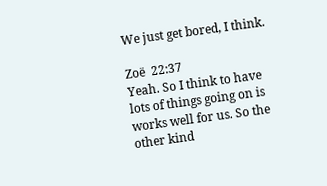We just get bored, I think.

Zoë  22:37
Yeah. So I think to have lots of things going on is works well for us. So the other kind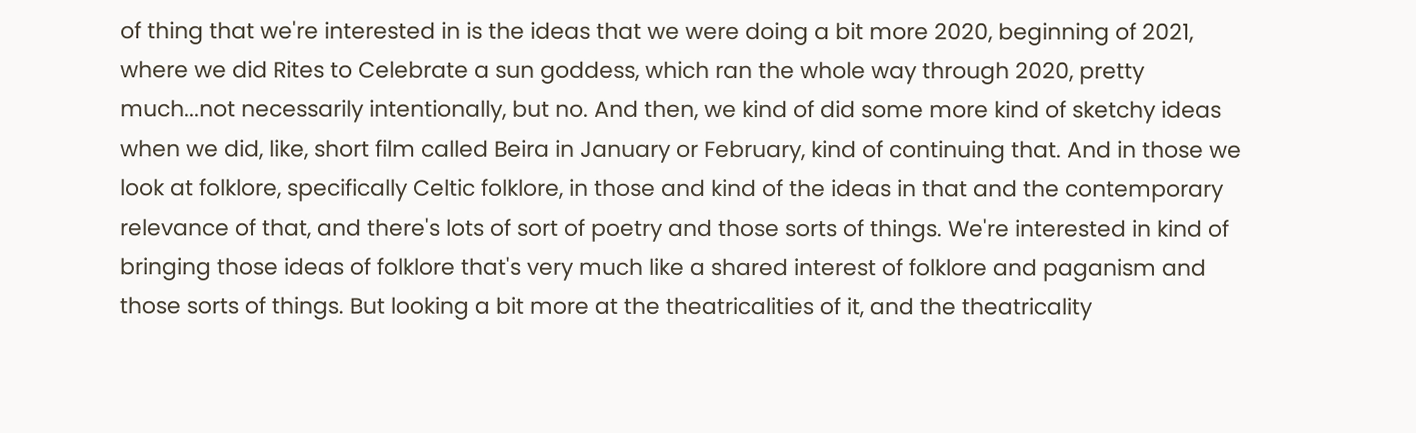of thing that we're interested in is the ideas that we were doing a bit more 2020, beginning of 2021, where we did Rites to Celebrate a sun goddess, which ran the whole way through 2020, pretty much...not necessarily intentionally, but no. And then, we kind of did some more kind of sketchy ideas when we did, like, short film called Beira in January or February, kind of continuing that. And in those we look at folklore, specifically Celtic folklore, in those and kind of the ideas in that and the contemporary relevance of that, and there's lots of sort of poetry and those sorts of things. We're interested in kind of bringing those ideas of folklore that's very much like a shared interest of folklore and paganism and those sorts of things. But looking a bit more at the theatricalities of it, and the theatricality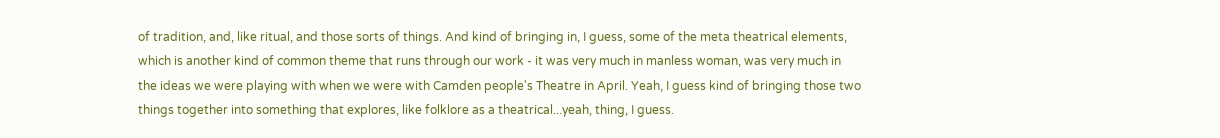of tradition, and, like ritual, and those sorts of things. And kind of bringing in, I guess, some of the meta theatrical elements, which is another kind of common theme that runs through our work - it was very much in manless woman, was very much in the ideas we were playing with when we were with Camden people's Theatre in April. Yeah, I guess kind of bringing those two things together into something that explores, like folklore as a theatrical...yeah, thing, I guess.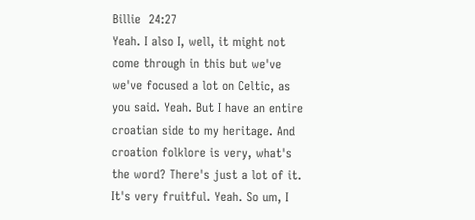Billie  24:27
Yeah. I also I, well, it might not come through in this but we've we've focused a lot on Celtic, as you said. Yeah. But I have an entire croatian side to my heritage. And croation folklore is very, what's the word? There's just a lot of it. It's very fruitful. Yeah. So um, I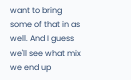want to bring some of that in as well. And I guess we'll see what mix we end up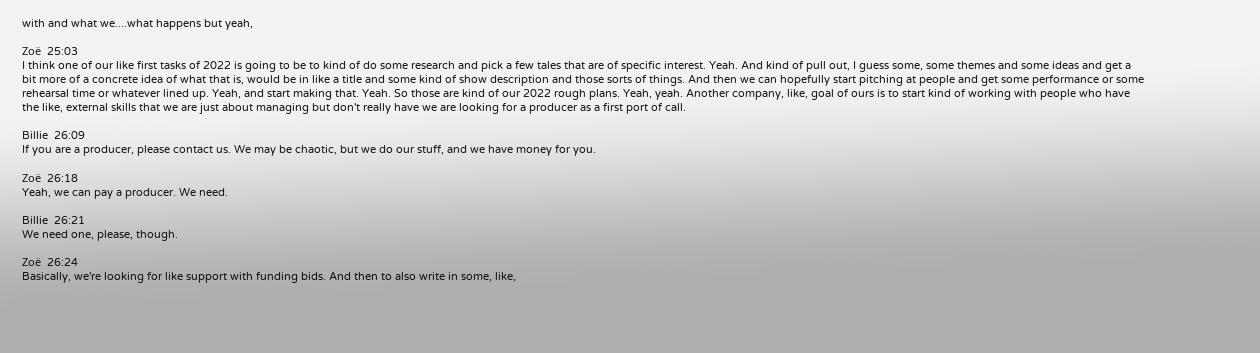with and what we....what happens but yeah,

Zoë  25:03
I think one of our like first tasks of 2022 is going to be to kind of do some research and pick a few tales that are of specific interest. Yeah. And kind of pull out, I guess some, some themes and some ideas and get a bit more of a concrete idea of what that is, would be in like a title and some kind of show description and those sorts of things. And then we can hopefully start pitching at people and get some performance or some rehearsal time or whatever lined up. Yeah, and start making that. Yeah. So those are kind of our 2022 rough plans. Yeah, yeah. Another company, like, goal of ours is to start kind of working with people who have the like, external skills that we are just about managing but don't really have we are looking for a producer as a first port of call.

Billie  26:09
If you are a producer, please contact us. We may be chaotic, but we do our stuff, and we have money for you.

Zoë  26:18
Yeah, we can pay a producer. We need.

Billie  26:21
We need one, please, though.

Zoë  26:24
Basically, we're looking for like support with funding bids. And then to also write in some, like,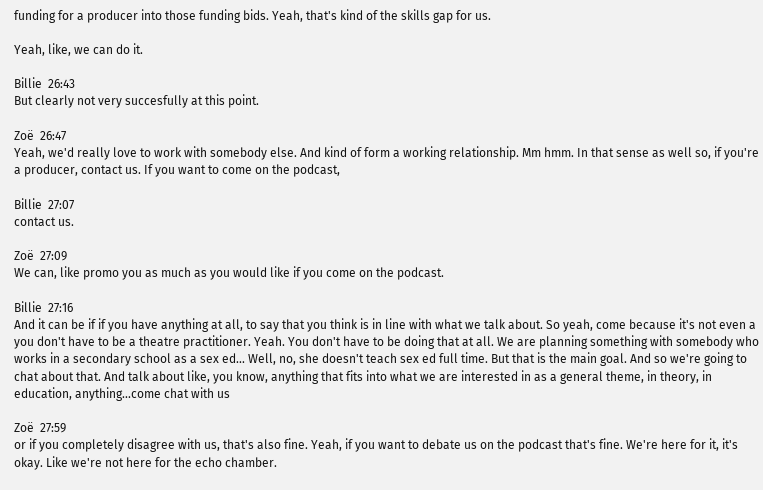funding for a producer into those funding bids. Yeah, that's kind of the skills gap for us.

Yeah, like, we can do it.

Billie  26:43
But clearly not very succesfully at this point.

Zoë  26:47
Yeah, we'd really love to work with somebody else. And kind of form a working relationship. Mm hmm. In that sense as well so, if you're a producer, contact us. If you want to come on the podcast,

Billie  27:07
contact us.

Zoë  27:09
We can, like promo you as much as you would like if you come on the podcast.

Billie  27:16
And it can be if if you have anything at all, to say that you think is in line with what we talk about. So yeah, come because it's not even a you don't have to be a theatre practitioner. Yeah. You don't have to be doing that at all. We are planning something with somebody who works in a secondary school as a sex ed... Well, no, she doesn't teach sex ed full time. But that is the main goal. And so we're going to chat about that. And talk about like, you know, anything that fits into what we are interested in as a general theme, in theory, in education, anything...come chat with us

Zoë  27:59
or if you completely disagree with us, that's also fine. Yeah, if you want to debate us on the podcast that's fine. We're here for it, it's okay. Like we're not here for the echo chamber.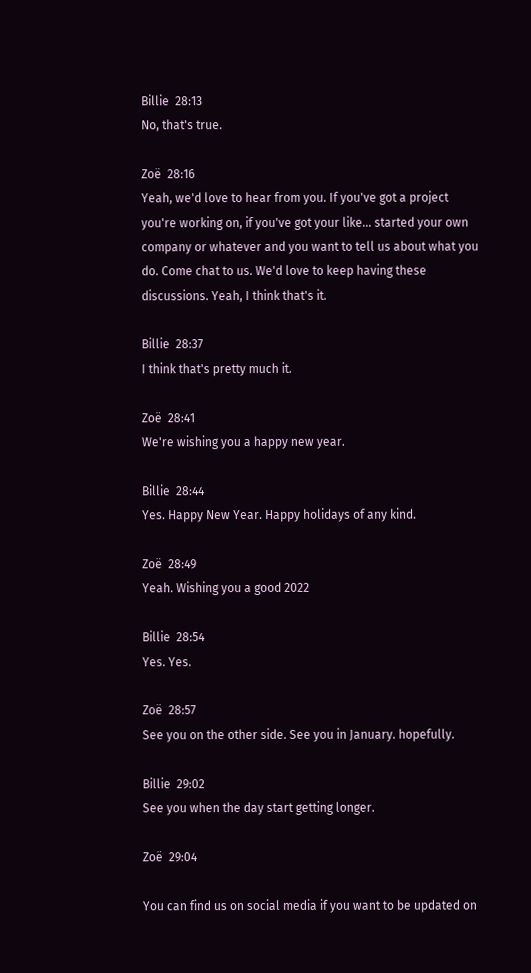Billie  28:13
No, that's true.

Zoë  28:16
Yeah, we'd love to hear from you. If you've got a project you're working on, if you've got your like... started your own company or whatever and you want to tell us about what you do. Come chat to us. We'd love to keep having these discussions. Yeah, I think that's it.

Billie  28:37
I think that's pretty much it.

Zoë  28:41
We're wishing you a happy new year.

Billie  28:44
Yes. Happy New Year. Happy holidays of any kind.

Zoë  28:49
Yeah. Wishing you a good 2022

Billie  28:54
Yes. Yes.

Zoë  28:57
See you on the other side. See you in January. hopefully.

Billie  29:02
See you when the day start getting longer.

Zoë  29:04

You can find us on social media if you want to be updated on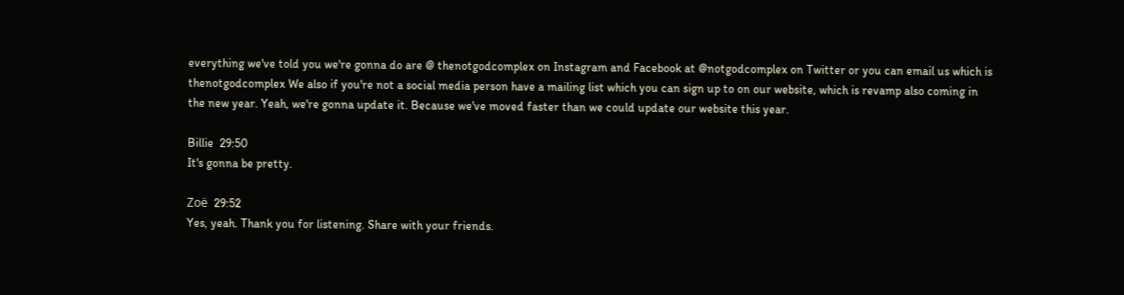everything we've told you we're gonna do are @ thenotgodcomplex on Instagram and Facebook at @notgodcomplex on Twitter or you can email us which is thenotgodcomplex We also if you're not a social media person have a mailing list which you can sign up to on our website, which is revamp also coming in the new year. Yeah, we're gonna update it. Because we've moved faster than we could update our website this year.

Billie  29:50
It's gonna be pretty.

Zoë  29:52
Yes, yeah. Thank you for listening. Share with your friends.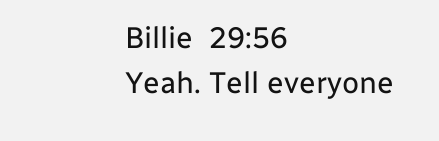Billie  29:56
Yeah. Tell everyone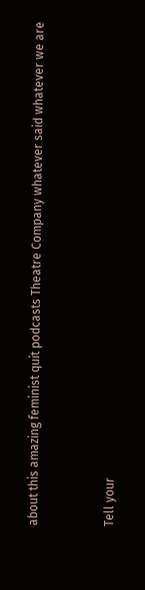about this amazing feminist quit podcasts Theatre Company whatever said whatever we are


Tell your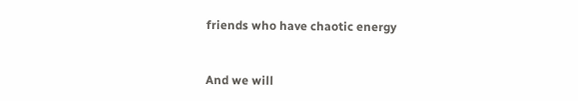friends who have chaotic energy


And we will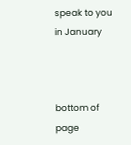speak to you in January



bottom of page